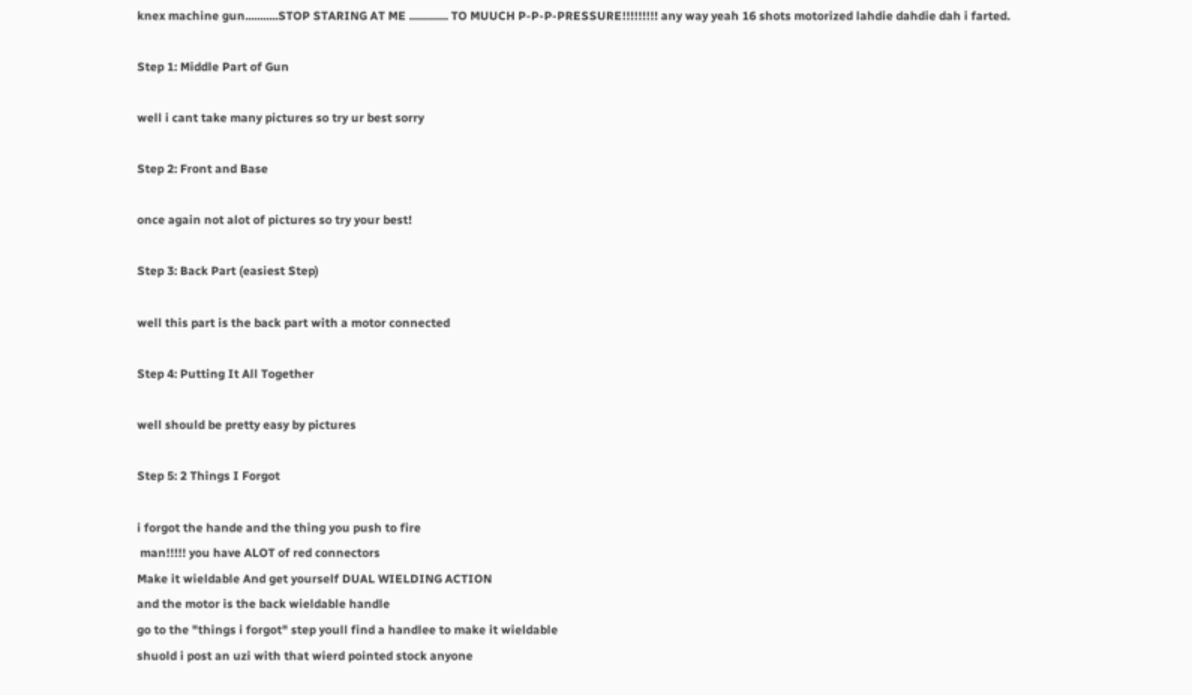knex machine gun...........STOP STARING AT ME ............. TO MUUCH P-P-P-PRESSURE!!!!!!!!! any way yeah 16 shots motorized lahdie dahdie dah i farted.

Step 1: Middle Part of Gun

well i cant take many pictures so try ur best sorry

Step 2: Front and Base

once again not alot of pictures so try your best!

Step 3: Back Part (easiest Step)

well this part is the back part with a motor connected

Step 4: Putting It All Together

well should be pretty easy by pictures

Step 5: 2 Things I Forgot

i forgot the hande and the thing you push to fire
 man!!!!! you have ALOT of red connectors
Make it wieldable And get yourself DUAL WIELDING ACTION
and the motor is the back wieldable handle
go to the "things i forgot" step youll find a handlee to make it wieldable
shuold i post an uzi with that wierd pointed stock anyone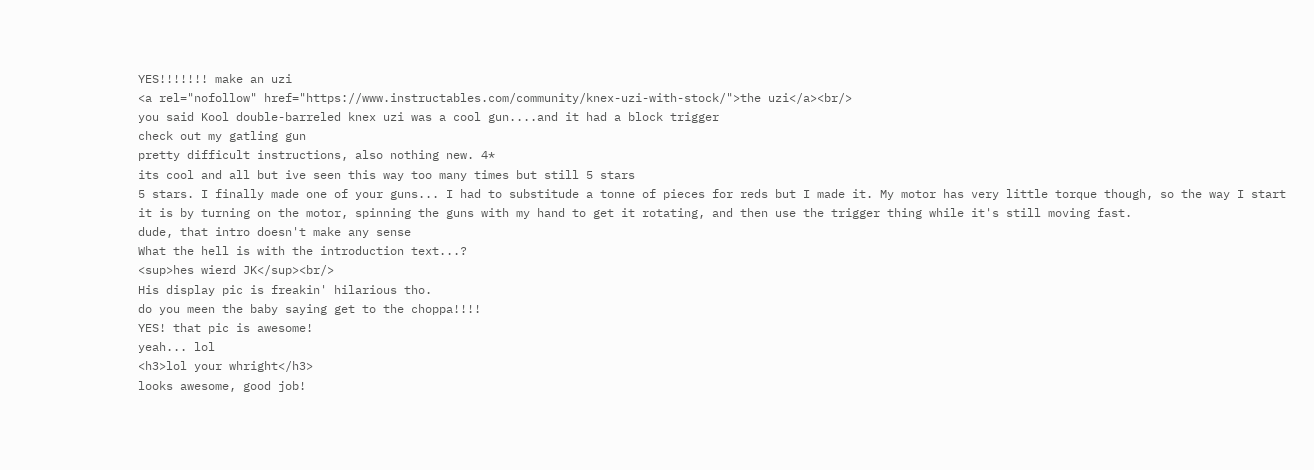YES!!!!!!! make an uzi
<a rel="nofollow" href="https://www.instructables.com/community/knex-uzi-with-stock/">the uzi</a><br/>
you said Kool double-barreled knex uzi was a cool gun....and it had a block trigger
check out my gatling gun
pretty difficult instructions, also nothing new. 4*
its cool and all but ive seen this way too many times but still 5 stars
5 stars. I finally made one of your guns... I had to substitude a tonne of pieces for reds but I made it. My motor has very little torque though, so the way I start it is by turning on the motor, spinning the guns with my hand to get it rotating, and then use the trigger thing while it's still moving fast.
dude, that intro doesn't make any sense
What the hell is with the introduction text...?
<sup>hes wierd JK</sup><br/>
His display pic is freakin' hilarious tho.
do you meen the baby saying get to the choppa!!!!
YES! that pic is awesome!
yeah... lol
<h3>lol your whright</h3>
looks awesome, good job!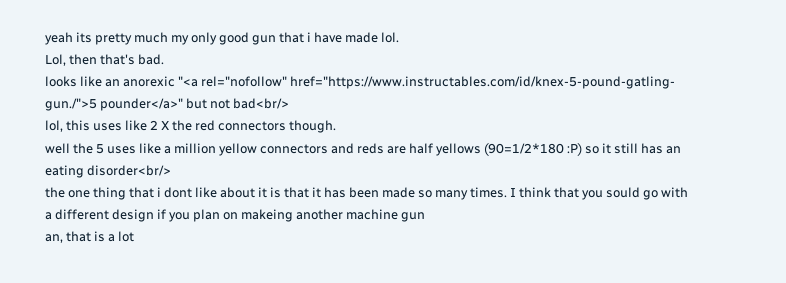yeah its pretty much my only good gun that i have made lol.
Lol, then that's bad.
looks like an anorexic "<a rel="nofollow" href="https://www.instructables.com/id/knex-5-pound-gatling-gun./">5 pounder</a>" but not bad<br/>
lol, this uses like 2 X the red connectors though.
well the 5 uses like a million yellow connectors and reds are half yellows (90=1/2*180 :P) so it still has an eating disorder<br/>
the one thing that i dont like about it is that it has been made so many times. I think that you sould go with a different design if you plan on makeing another machine gun
an, that is a lot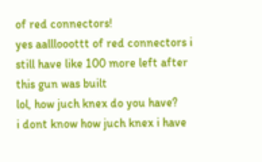of red connectors!
yes aalllooottt of red connectors i still have like 100 more left after this gun was built
lol, how juch knex do you have?
i dont know how juch knex i have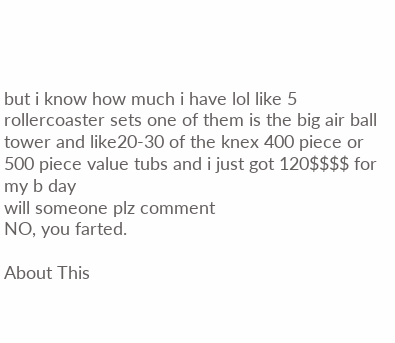but i know how much i have lol like 5 rollercoaster sets one of them is the big air ball tower and like20-30 of the knex 400 piece or 500 piece value tubs and i just got 120$$$$ for my b day
will someone plz comment
NO, you farted.

About This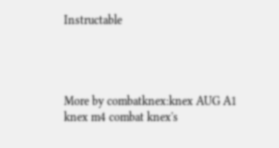Instructable




More by combatknex:knex AUG A1 knex m4 combat knex's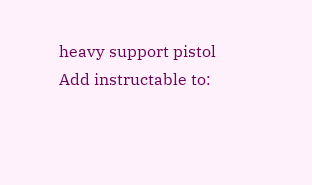heavy support pistol
Add instructable to: